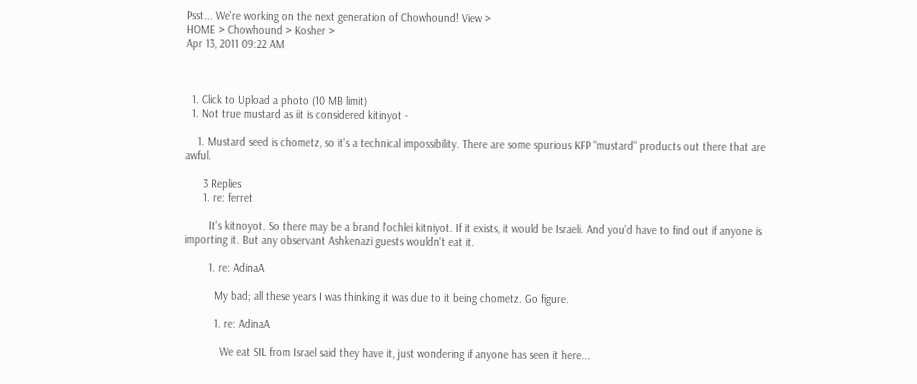Psst... We're working on the next generation of Chowhound! View >
HOME > Chowhound > Kosher >
Apr 13, 2011 09:22 AM



  1. Click to Upload a photo (10 MB limit)
  1. Not true mustard as iit is considered kitinyot -

    1. Mustard seed is chometz, so it's a technical impossibility. There are some spurious KFP "mustard" products out there that are awful.

      3 Replies
      1. re: ferret

        It's kitnoyot. So there may be a brand l'ochlei kitniyot. If it exists, it would be Israeli. And you'd have to find out if anyone is importing it. But any observant Ashkenazi guests wouldn't eat it.

        1. re: AdinaA

          My bad; all these years I was thinking it was due to it being chometz. Go figure.

          1. re: AdinaA

            We eat SIL from Israel said they have it, just wondering if anyone has seen it here...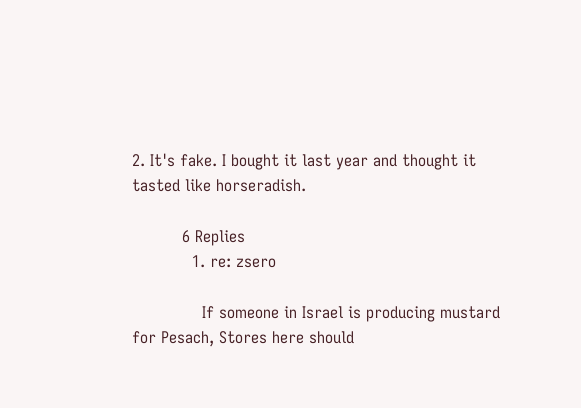2. It's fake. I bought it last year and thought it tasted like horseradish.

          6 Replies
            1. re: zsero

              If someone in Israel is producing mustard for Pesach, Stores here should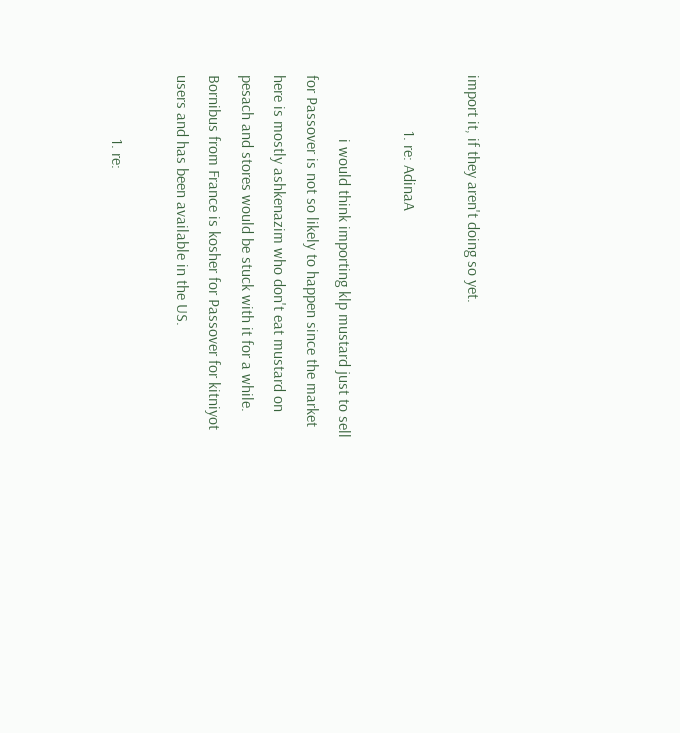import it, if they aren't doing so yet.

              1. re: AdinaA

                i would think importing klp mustard just to sell for Passover is not so likely to happen since the market here is mostly ashkenazim who don't eat mustard on pesach and stores would be stuck with it for a while. Bornibus from France is kosher for Passover for kitniyot users and has been available in the US.

                1. re: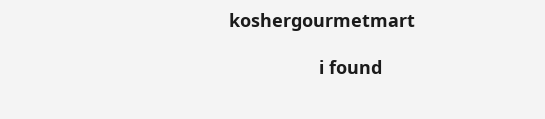koshergourmetmart

                  i found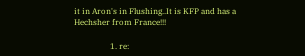it in Aron's in Flushing..It is KFP and has a Hechsher from France!!!

                  1. re: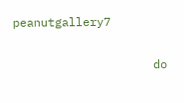peanutgallery7

                    do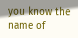you know the name of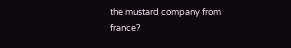the mustard company from france?